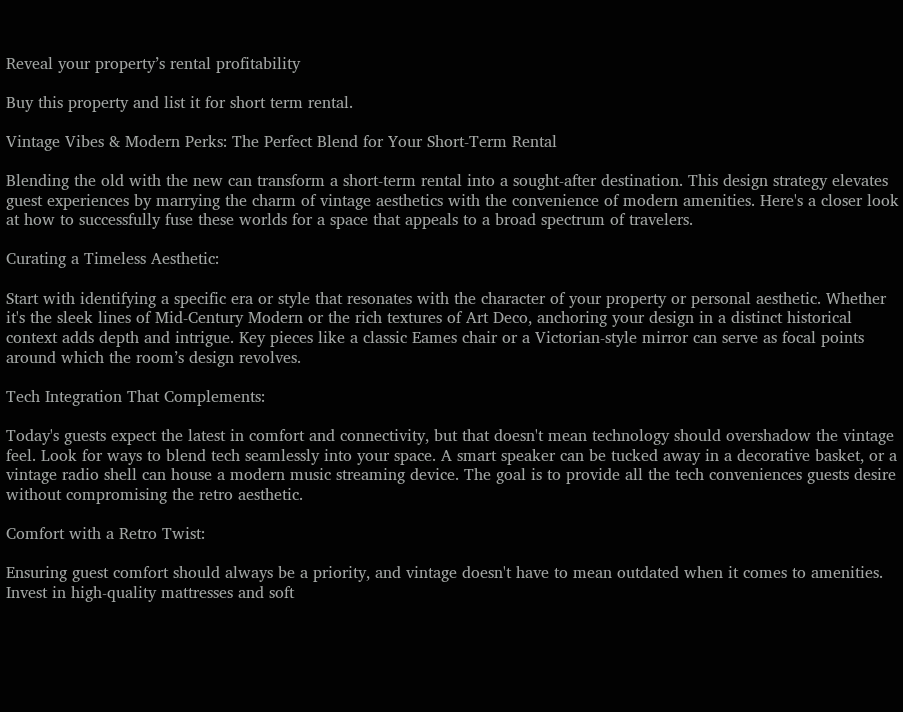Reveal your property’s rental profitability

Buy this property and list it for short term rental.

Vintage Vibes & Modern Perks: The Perfect Blend for Your Short-Term Rental

Blending the old with the new can transform a short-term rental into a sought-after destination. This design strategy elevates guest experiences by marrying the charm of vintage aesthetics with the convenience of modern amenities. Here's a closer look at how to successfully fuse these worlds for a space that appeals to a broad spectrum of travelers.

Curating a Timeless Aesthetic:

Start with identifying a specific era or style that resonates with the character of your property or personal aesthetic. Whether it's the sleek lines of Mid-Century Modern or the rich textures of Art Deco, anchoring your design in a distinct historical context adds depth and intrigue. Key pieces like a classic Eames chair or a Victorian-style mirror can serve as focal points around which the room’s design revolves.

Tech Integration That Complements:

Today's guests expect the latest in comfort and connectivity, but that doesn't mean technology should overshadow the vintage feel. Look for ways to blend tech seamlessly into your space. A smart speaker can be tucked away in a decorative basket, or a vintage radio shell can house a modern music streaming device. The goal is to provide all the tech conveniences guests desire without compromising the retro aesthetic.

Comfort with a Retro Twist:

Ensuring guest comfort should always be a priority, and vintage doesn't have to mean outdated when it comes to amenities. Invest in high-quality mattresses and soft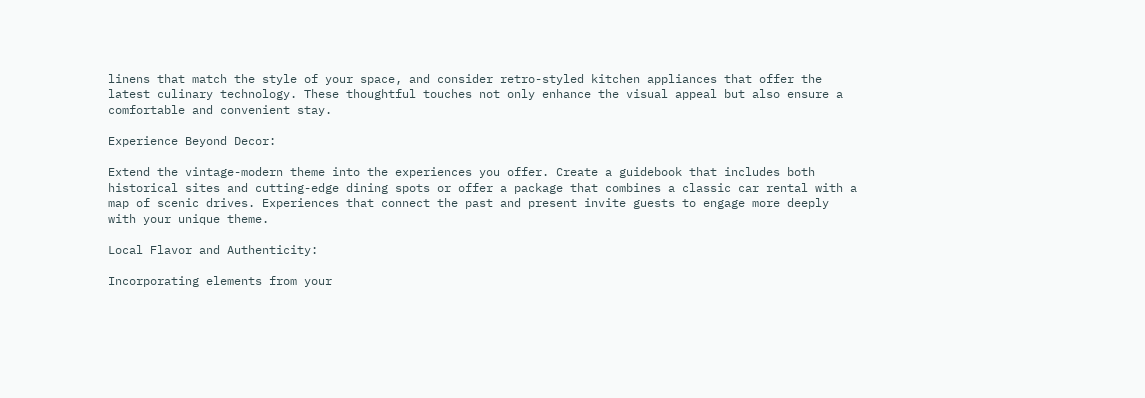linens that match the style of your space, and consider retro-styled kitchen appliances that offer the latest culinary technology. These thoughtful touches not only enhance the visual appeal but also ensure a comfortable and convenient stay.

Experience Beyond Decor:

Extend the vintage-modern theme into the experiences you offer. Create a guidebook that includes both historical sites and cutting-edge dining spots or offer a package that combines a classic car rental with a map of scenic drives. Experiences that connect the past and present invite guests to engage more deeply with your unique theme.

Local Flavor and Authenticity:

Incorporating elements from your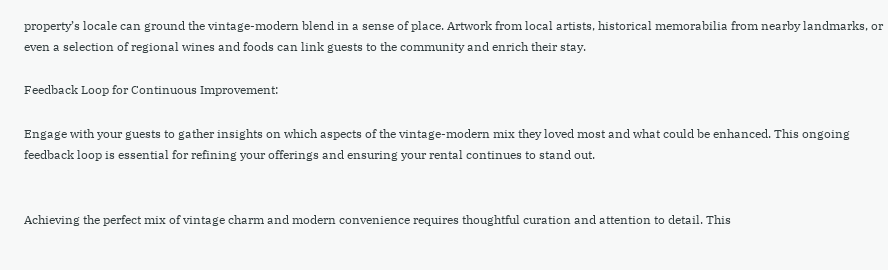property’s locale can ground the vintage-modern blend in a sense of place. Artwork from local artists, historical memorabilia from nearby landmarks, or even a selection of regional wines and foods can link guests to the community and enrich their stay.

Feedback Loop for Continuous Improvement:

Engage with your guests to gather insights on which aspects of the vintage-modern mix they loved most and what could be enhanced. This ongoing feedback loop is essential for refining your offerings and ensuring your rental continues to stand out.


Achieving the perfect mix of vintage charm and modern convenience requires thoughtful curation and attention to detail. This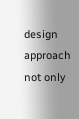design approach not only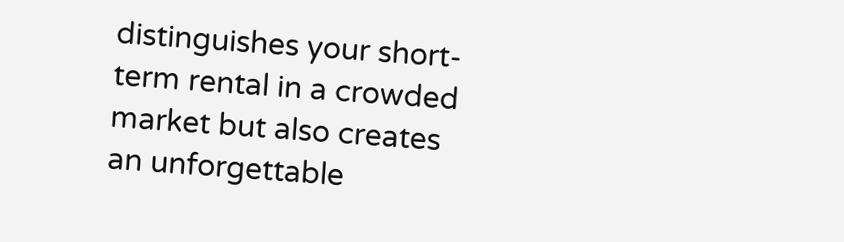distinguishes your short-term rental in a crowded market but also creates an unforgettable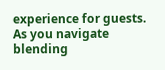experience for guests. As you navigate blending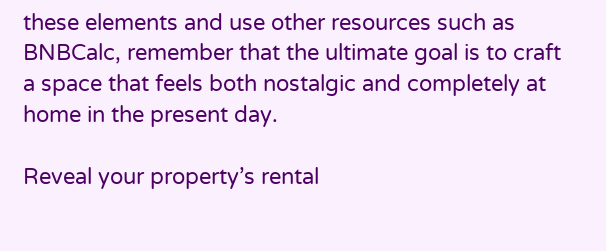these elements and use other resources such as BNBCalc, remember that the ultimate goal is to craft a space that feels both nostalgic and completely at home in the present day.

Reveal your property’s rental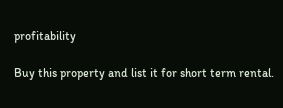profitability

Buy this property and list it for short term rental.